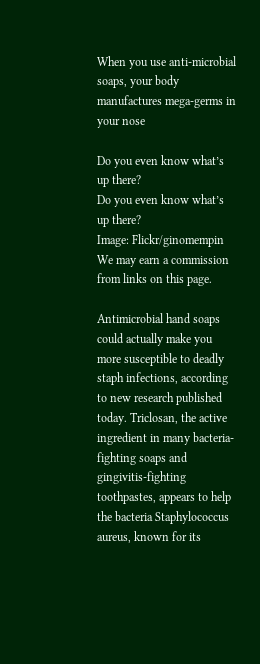When you use anti-microbial soaps, your body manufactures mega-germs in your nose

Do you even know what’s up there?
Do you even know what’s up there?
Image: Flickr/ginomempin
We may earn a commission from links on this page.

Antimicrobial hand soaps could actually make you more susceptible to deadly staph infections, according to new research published today. Triclosan, the active ingredient in many bacteria-fighting soaps and gingivitis-fighting toothpastes, appears to help the bacteria Staphylococcus aureus, known for its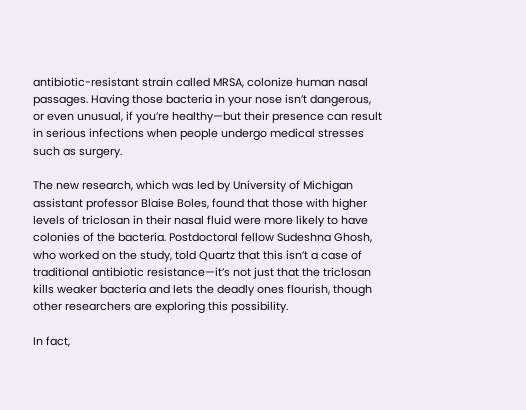antibiotic-resistant strain called MRSA, colonize human nasal passages. Having those bacteria in your nose isn’t dangerous, or even unusual, if you’re healthy—but their presence can result in serious infections when people undergo medical stresses such as surgery.

The new research, which was led by University of Michigan assistant professor Blaise Boles, found that those with higher levels of triclosan in their nasal fluid were more likely to have colonies of the bacteria. Postdoctoral fellow Sudeshna Ghosh, who worked on the study, told Quartz that this isn’t a case of traditional antibiotic resistance—it’s not just that the triclosan kills weaker bacteria and lets the deadly ones flourish, though other researchers are exploring this possibility.

In fact,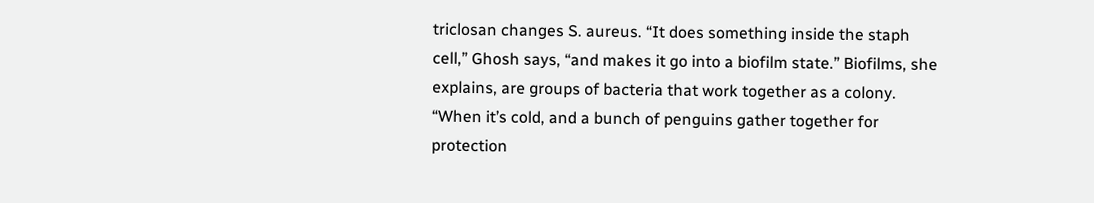triclosan changes S. aureus. “It does something inside the staph cell,” Ghosh says, “and makes it go into a biofilm state.” Biofilms, she explains, are groups of bacteria that work together as a colony. “When it’s cold, and a bunch of penguins gather together for protection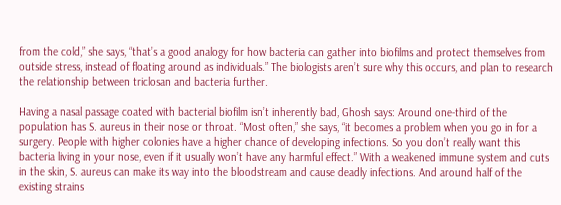from the cold,” she says, “that’s a good analogy for how bacteria can gather into biofilms and protect themselves from outside stress, instead of floating around as individuals.” The biologists aren’t sure why this occurs, and plan to research the relationship between triclosan and bacteria further.

Having a nasal passage coated with bacterial biofilm isn’t inherently bad, Ghosh says: Around one-third of the population has S. aureus in their nose or throat. “Most often,” she says, “it becomes a problem when you go in for a surgery. People with higher colonies have a higher chance of developing infections. So you don’t really want this bacteria living in your nose, even if it usually won’t have any harmful effect.” With a weakened immune system and cuts in the skin, S. aureus can make its way into the bloodstream and cause deadly infections. And around half of the existing strains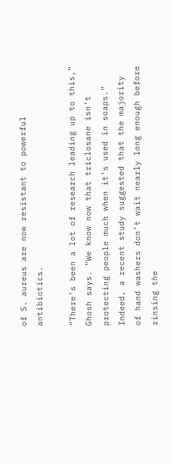of S. aureus are now resistant to powerful antibiotics.

“There’s been a lot of research leading up to this,” Ghosh says. “We know now that triclosane isn’t protecting people much when it’s used in soaps.” Indeed, a recent study suggested that the majority of hand washers don’t wait nearly long enough before rinsing the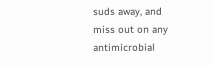suds away, and miss out on any antimicrobial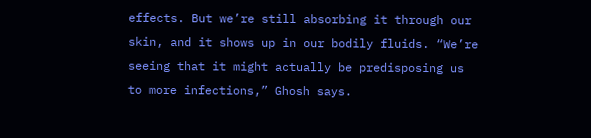effects. But we’re still absorbing it through our skin, and it shows up in our bodily fluids. “We’re seeing that it might actually be predisposing us to more infections,” Ghosh says.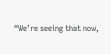“We’re seeing that now,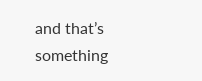and that’s something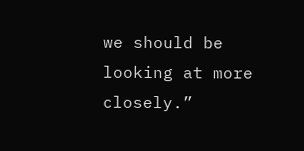we should be looking at more closely.”